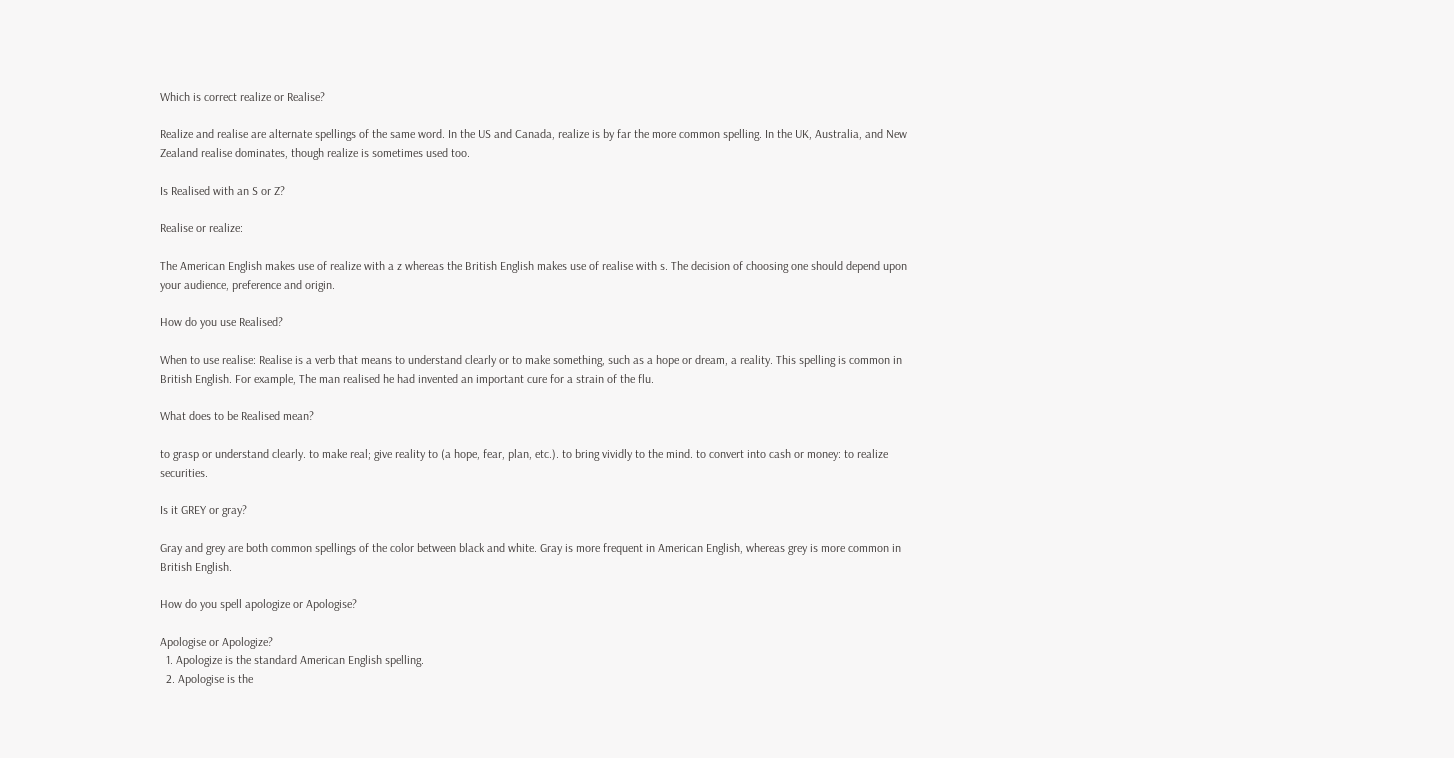Which is correct realize or Realise?

Realize and realise are alternate spellings of the same word. In the US and Canada, realize is by far the more common spelling. In the UK, Australia, and New Zealand realise dominates, though realize is sometimes used too.

Is Realised with an S or Z?

Realise or realize:

The American English makes use of realize with a z whereas the British English makes use of realise with s. The decision of choosing one should depend upon your audience, preference and origin.

How do you use Realised?

When to use realise: Realise is a verb that means to understand clearly or to make something, such as a hope or dream, a reality. This spelling is common in British English. For example, The man realised he had invented an important cure for a strain of the flu.

What does to be Realised mean?

to grasp or understand clearly. to make real; give reality to (a hope, fear, plan, etc.). to bring vividly to the mind. to convert into cash or money: to realize securities.

Is it GREY or gray?

Gray and grey are both common spellings of the color between black and white. Gray is more frequent in American English, whereas grey is more common in British English.

How do you spell apologize or Apologise?

Apologise or Apologize?
  1. Apologize is the standard American English spelling.
  2. Apologise is the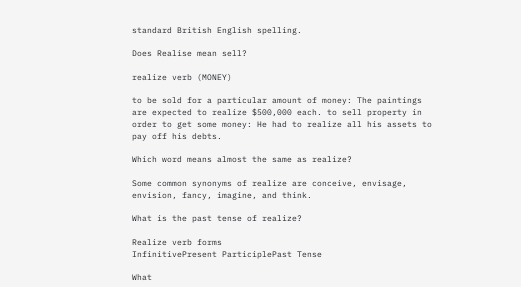standard British English spelling.

Does Realise mean sell?

realize verb (MONEY)

to be sold for a particular amount of money: The paintings are expected to realize $500,000 each. to sell property in order to get some money: He had to realize all his assets to pay off his debts.

Which word means almost the same as realize?

Some common synonyms of realize are conceive, envisage, envision, fancy, imagine, and think.

What is the past tense of realize?

Realize verb forms
InfinitivePresent ParticiplePast Tense

What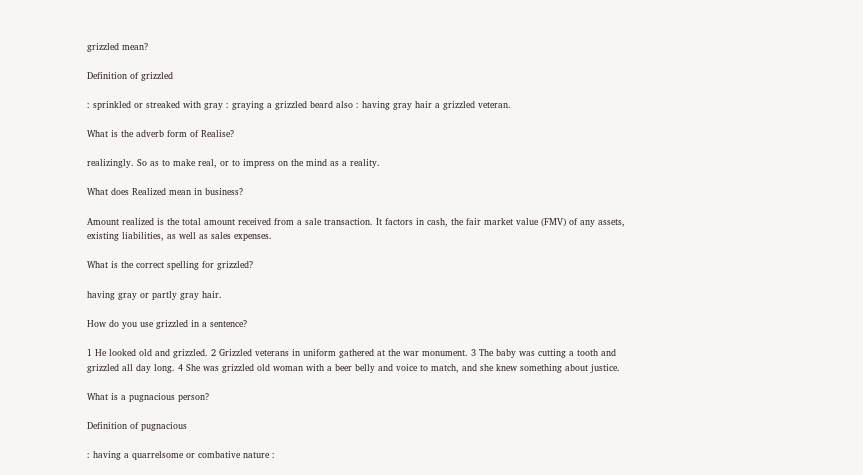grizzled mean?

Definition of grizzled

: sprinkled or streaked with gray : graying a grizzled beard also : having gray hair a grizzled veteran.

What is the adverb form of Realise?

realizingly. So as to make real, or to impress on the mind as a reality.

What does Realized mean in business?

Amount realized is the total amount received from a sale transaction. It factors in cash, the fair market value (FMV) of any assets, existing liabilities, as well as sales expenses.

What is the correct spelling for grizzled?

having gray or partly gray hair.

How do you use grizzled in a sentence?

1 He looked old and grizzled. 2 Grizzled veterans in uniform gathered at the war monument. 3 The baby was cutting a tooth and grizzled all day long. 4 She was grizzled old woman with a beer belly and voice to match, and she knew something about justice.

What is a pugnacious person?

Definition of pugnacious

: having a quarrelsome or combative nature :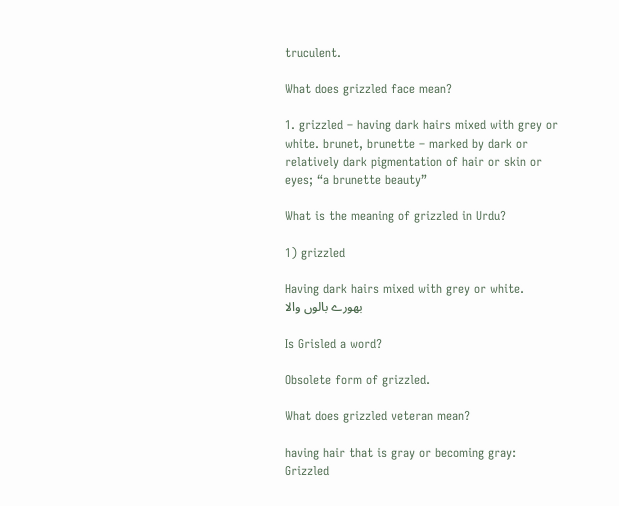truculent.

What does grizzled face mean?

1. grizzled – having dark hairs mixed with grey or white. brunet, brunette – marked by dark or relatively dark pigmentation of hair or skin or eyes; “a brunette beauty”

What is the meaning of grizzled in Urdu?

1) grizzled

Having dark hairs mixed with grey or white. بھورے بالوں والا

Is Grisled a word?

Obsolete form of grizzled.

What does grizzled veteran mean?

having hair that is gray or becoming gray: Grizzled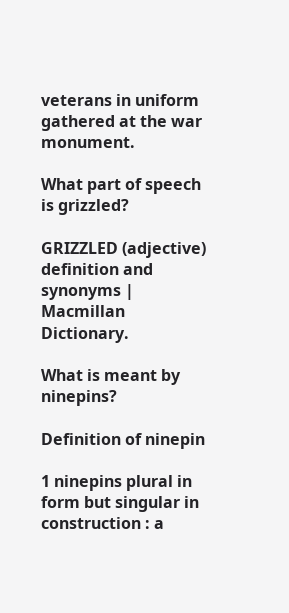veterans in uniform gathered at the war monument.

What part of speech is grizzled?

GRIZZLED (adjective) definition and synonyms | Macmillan Dictionary.

What is meant by ninepins?

Definition of ninepin

1 ninepins plural in form but singular in construction : a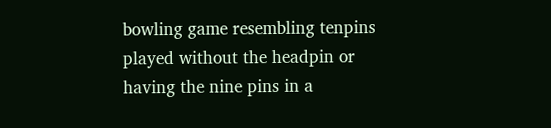bowling game resembling tenpins played without the headpin or having the nine pins in a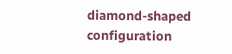diamond-shaped configuration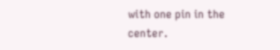with one pin in the center.